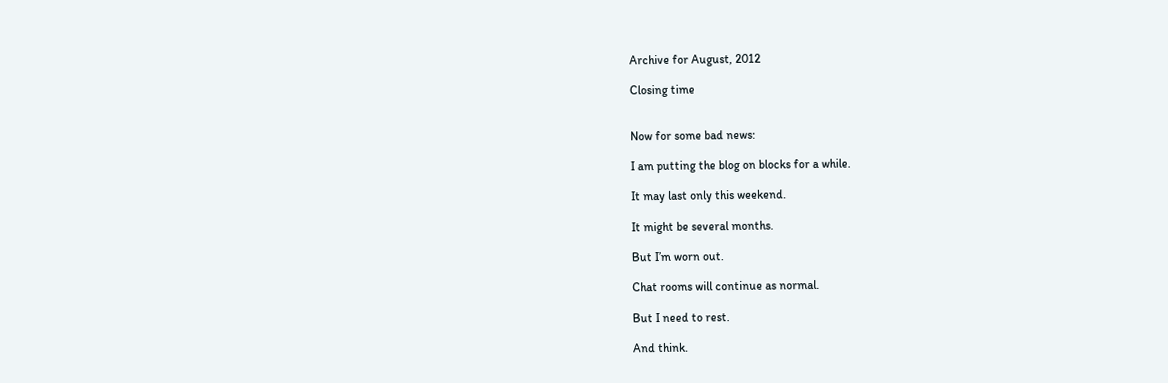Archive for August, 2012

Closing time


Now for some bad news:

I am putting the blog on blocks for a while.

It may last only this weekend.

It might be several months.

But I’m worn out.

Chat rooms will continue as normal.

But I need to rest.

And think.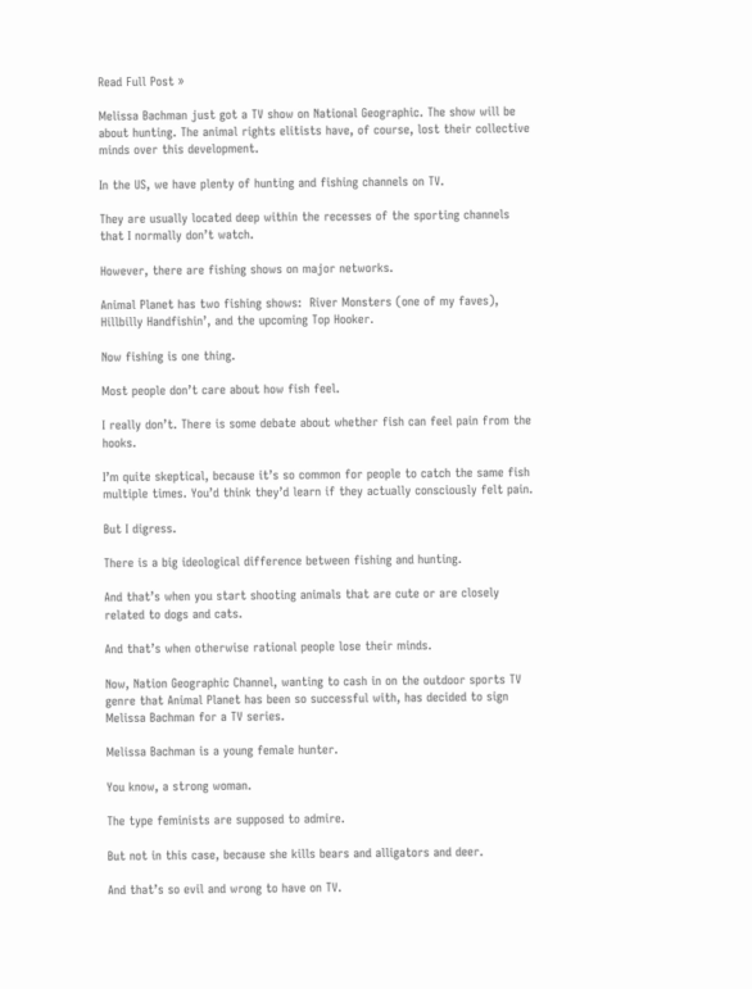Read Full Post »

Melissa Bachman just got a TV show on National Geographic. The show will be about hunting. The animal rights elitists have, of course, lost their collective minds over this development.

In the US, we have plenty of hunting and fishing channels on TV.

They are usually located deep within the recesses of the sporting channels that I normally don’t watch.

However, there are fishing shows on major networks.

Animal Planet has two fishing shows:  River Monsters (one of my faves), Hillbilly Handfishin’, and the upcoming Top Hooker.

Now fishing is one thing.

Most people don’t care about how fish feel.

I really don’t. There is some debate about whether fish can feel pain from the hooks.

I’m quite skeptical, because it’s so common for people to catch the same fish multiple times. You’d think they’d learn if they actually consciously felt pain.

But I digress.

There is a big ideological difference between fishing and hunting.

And that’s when you start shooting animals that are cute or are closely related to dogs and cats.

And that’s when otherwise rational people lose their minds.

Now, Nation Geographic Channel, wanting to cash in on the outdoor sports TV genre that Animal Planet has been so successful with, has decided to sign Melissa Bachman for a TV series.

Melissa Bachman is a young female hunter.

You know, a strong woman.

The type feminists are supposed to admire.

But not in this case, because she kills bears and alligators and deer.

And that’s so evil and wrong to have on TV.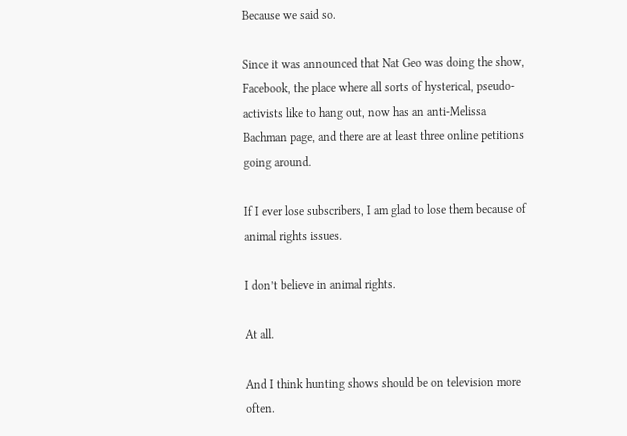Because we said so.

Since it was announced that Nat Geo was doing the show, Facebook, the place where all sorts of hysterical, pseudo-activists like to hang out, now has an anti-Melissa Bachman page, and there are at least three online petitions going around.

If I ever lose subscribers, I am glad to lose them because of animal rights issues.

I don’t believe in animal rights.

At all.

And I think hunting shows should be on television more often.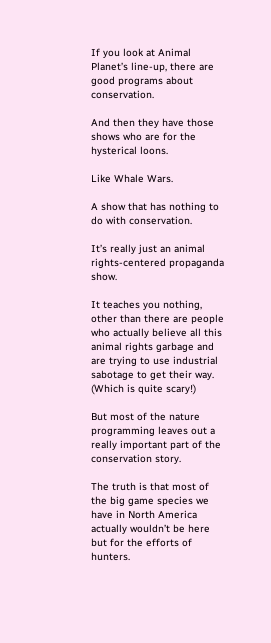If you look at Animal Planet’s line-up, there are good programs about conservation.

And then they have those shows who are for the hysterical loons.

Like Whale Wars.

A show that has nothing to do with conservation.

It’s really just an animal rights-centered propaganda show.

It teaches you nothing, other than there are people who actually believe all this animal rights garbage and are trying to use industrial sabotage to get their way. (Which is quite scary!)

But most of the nature programming leaves out a really important part of the conservation story.

The truth is that most of the big game species we have in North America actually wouldn’t be here but for the efforts of hunters.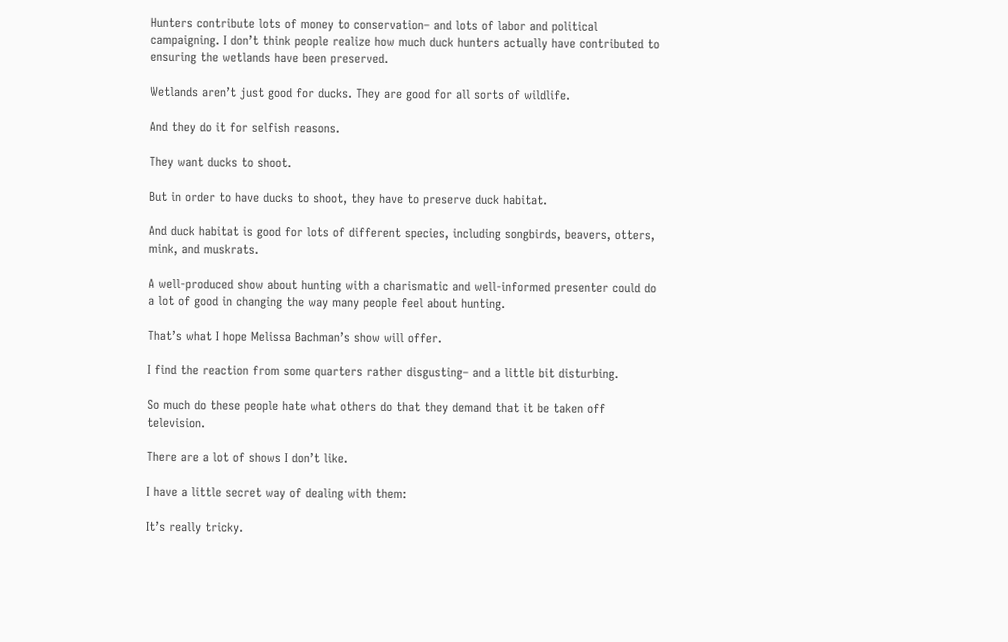Hunters contribute lots of money to conservation– and lots of labor and political campaigning. I don’t think people realize how much duck hunters actually have contributed to ensuring the wetlands have been preserved.

Wetlands aren’t just good for ducks. They are good for all sorts of wildlife.

And they do it for selfish reasons.

They want ducks to shoot.

But in order to have ducks to shoot, they have to preserve duck habitat.

And duck habitat is good for lots of different species, including songbirds, beavers, otters, mink, and muskrats.

A well-produced show about hunting with a charismatic and well-informed presenter could do a lot of good in changing the way many people feel about hunting.

That’s what I hope Melissa Bachman’s show will offer.

I find the reaction from some quarters rather disgusting– and a little bit disturbing.

So much do these people hate what others do that they demand that it be taken off television.

There are a lot of shows I don’t like.

I have a little secret way of dealing with them:

It’s really tricky.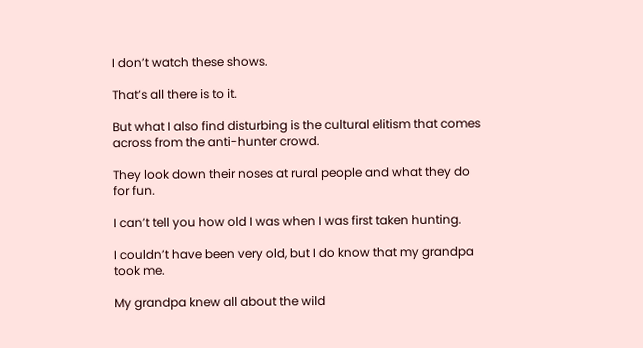I don’t watch these shows.

That’s all there is to it.

But what I also find disturbing is the cultural elitism that comes across from the anti-hunter crowd.

They look down their noses at rural people and what they do for fun.

I can’t tell you how old I was when I was first taken hunting.

I couldn’t have been very old, but I do know that my grandpa took me.

My grandpa knew all about the wild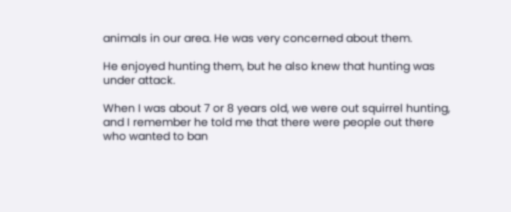animals in our area. He was very concerned about them.

He enjoyed hunting them, but he also knew that hunting was under attack.

When I was about 7 or 8 years old, we were out squirrel hunting, and I remember he told me that there were people out there who wanted to ban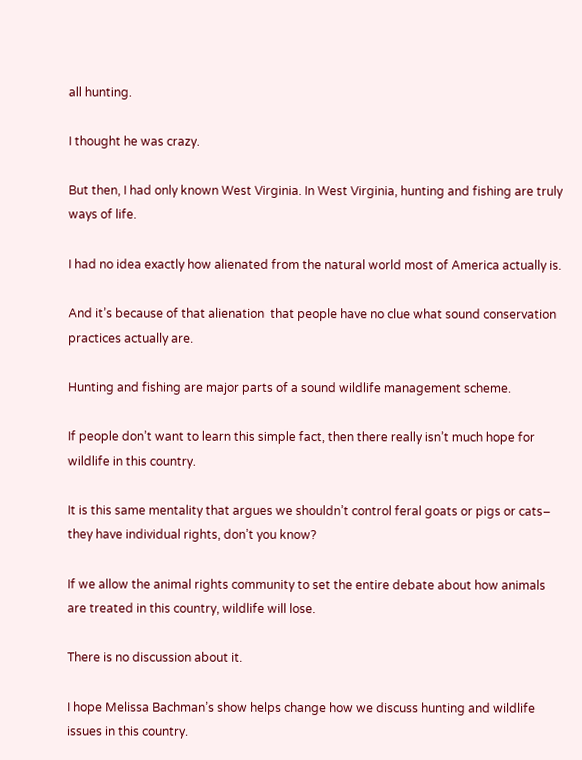all hunting.

I thought he was crazy.

But then, I had only known West Virginia. In West Virginia, hunting and fishing are truly ways of life.

I had no idea exactly how alienated from the natural world most of America actually is.

And it’s because of that alienation  that people have no clue what sound conservation  practices actually are.

Hunting and fishing are major parts of a sound wildlife management scheme.

If people don’t want to learn this simple fact, then there really isn’t much hope for wildlife in this country.

It is this same mentality that argues we shouldn’t control feral goats or pigs or cats– they have individual rights, don’t you know?

If we allow the animal rights community to set the entire debate about how animals are treated in this country, wildlife will lose.

There is no discussion about it.

I hope Melissa Bachman’s show helps change how we discuss hunting and wildlife issues in this country.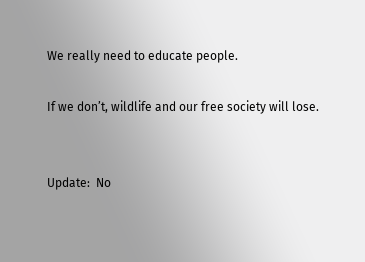We really need to educate people.

If we don’t, wildlife and our free society will lose.


Update:  No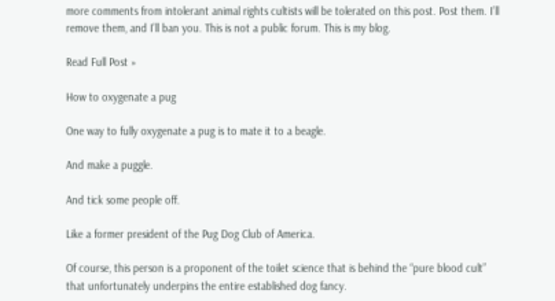more comments from intolerant animal rights cultists will be tolerated on this post. Post them. I’ll remove them, and I’ll ban you. This is not a public forum. This is my blog.

Read Full Post »

How to oxygenate a pug

One way to fully oxygenate a pug is to mate it to a beagle.

And make a puggle.

And tick some people off.

Like a former president of the Pug Dog Club of America.

Of course, this person is a proponent of the toilet science that is behind the “pure blood cult” that unfortunately underpins the entire established dog fancy.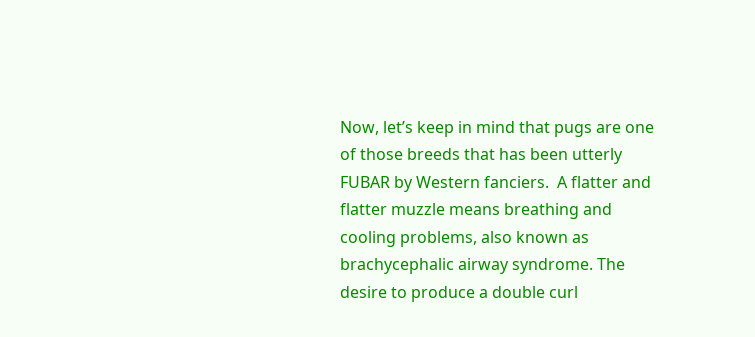Now, let’s keep in mind that pugs are one of those breeds that has been utterly FUBAR by Western fanciers.  A flatter and flatter muzzle means breathing and cooling problems, also known as brachycephalic airway syndrome. The desire to produce a double curl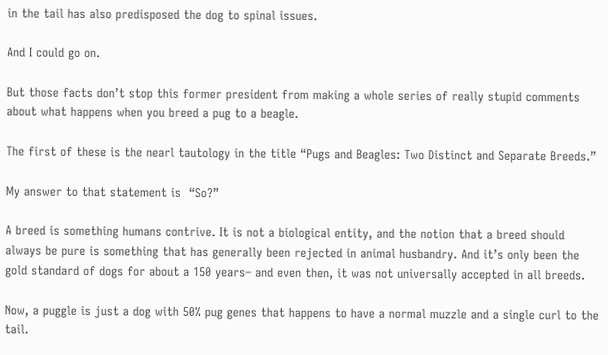in the tail has also predisposed the dog to spinal issues.

And I could go on.

But those facts don’t stop this former president from making a whole series of really stupid comments about what happens when you breed a pug to a beagle.

The first of these is the nearl tautology in the title “Pugs and Beagles: Two Distinct and Separate Breeds.”

My answer to that statement is  “So?”

A breed is something humans contrive. It is not a biological entity, and the notion that a breed should always be pure is something that has generally been rejected in animal husbandry. And it’s only been the gold standard of dogs for about a 150 years– and even then, it was not universally accepted in all breeds.

Now, a puggle is just a dog with 50% pug genes that happens to have a normal muzzle and a single curl to the tail.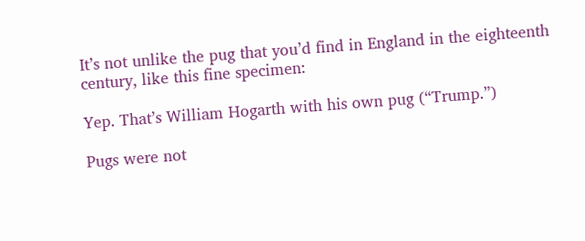It’s not unlike the pug that you’d find in England in the eighteenth century, like this fine specimen:

Yep. That’s William Hogarth with his own pug (“Trump.”)

Pugs were not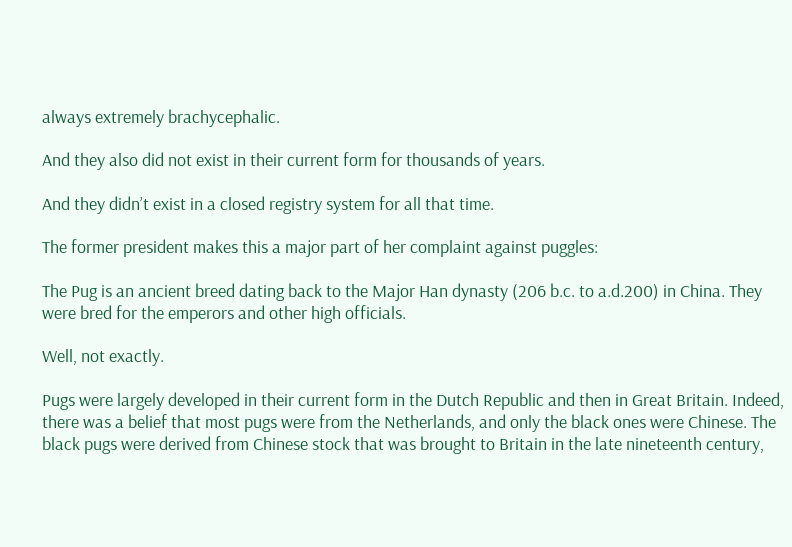always extremely brachycephalic.

And they also did not exist in their current form for thousands of years.

And they didn’t exist in a closed registry system for all that time.

The former president makes this a major part of her complaint against puggles:

The Pug is an ancient breed dating back to the Major Han dynasty (206 b.c. to a.d.200) in China. They were bred for the emperors and other high officials.

Well, not exactly.

Pugs were largely developed in their current form in the Dutch Republic and then in Great Britain. Indeed, there was a belief that most pugs were from the Netherlands, and only the black ones were Chinese. The black pugs were derived from Chinese stock that was brought to Britain in the late nineteenth century,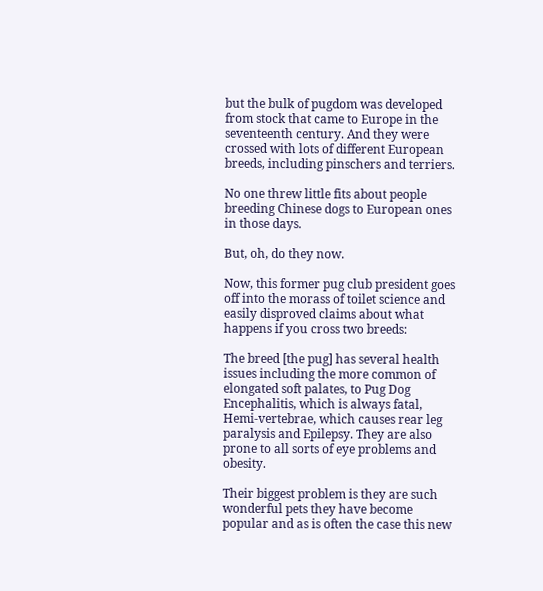but the bulk of pugdom was developed from stock that came to Europe in the seventeenth century. And they were crossed with lots of different European breeds, including pinschers and terriers.

No one threw little fits about people breeding Chinese dogs to European ones in those days.

But, oh, do they now.

Now, this former pug club president goes off into the morass of toilet science and easily disproved claims about what happens if you cross two breeds:

The breed [the pug] has several health issues including the more common of elongated soft palates, to Pug Dog Encephalitis, which is always fatal, Hemi-vertebrae, which causes rear leg paralysis and Epilepsy. They are also prone to all sorts of eye problems and obesity.

Their biggest problem is they are such wonderful pets they have become popular and as is often the case this new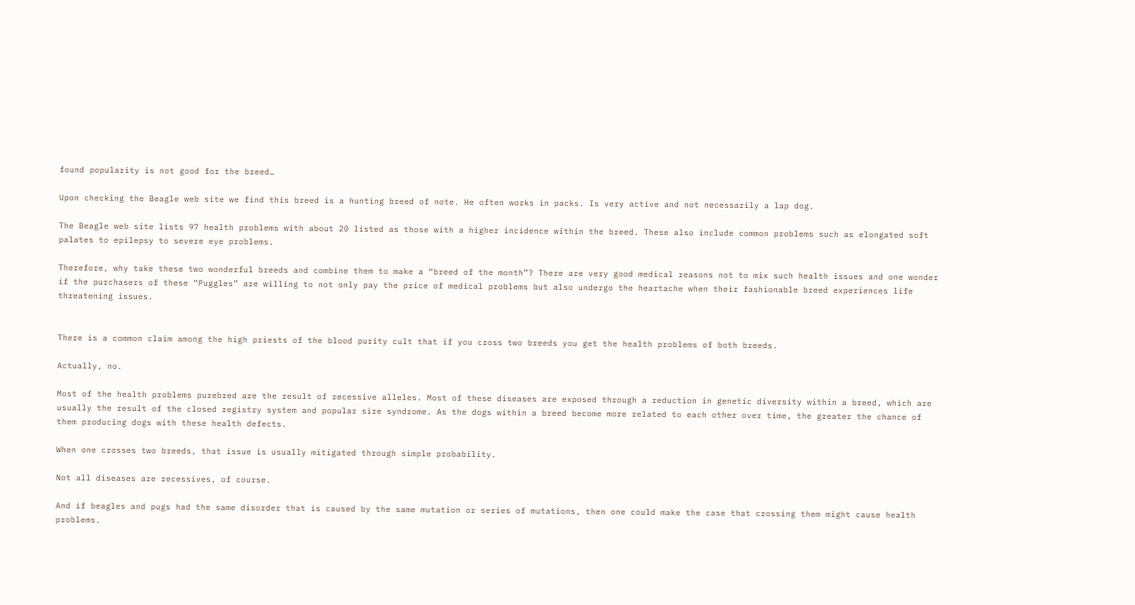found popularity is not good for the breed…

Upon checking the Beagle web site we find this breed is a hunting breed of note. He often works in packs. Is very active and not necessarily a lap dog.

The Beagle web site lists 97 health problems with about 20 listed as those with a higher incidence within the breed. These also include common problems such as elongated soft palates to epilepsy to severe eye problems.

Therefore, why take these two wonderful breeds and combine them to make a “breed of the month”? There are very good medical reasons not to mix such health issues and one wonder if the purchasers of these “Puggles” are willing to not only pay the price of medical problems but also undergo the heartache when their fashionable breed experiences life threatening issues.


There is a common claim among the high priests of the blood purity cult that if you cross two breeds you get the health problems of both breeds.

Actually, no.

Most of the health problems purebred are the result of recessive alleles. Most of these diseases are exposed through a reduction in genetic diversity within a breed, which are usually the result of the closed registry system and popular sire syndrome. As the dogs within a breed become more related to each other over time, the greater the chance of them producing dogs with these health defects.

When one crosses two breeds, that issue is usually mitigated through simple probability.

Not all diseases are recessives, of course.

And if beagles and pugs had the same disorder that is caused by the same mutation or series of mutations, then one could make the case that crossing them might cause health problems.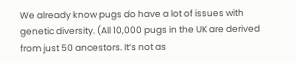We already know pugs do have a lot of issues with genetic diversity. (All 10,000 pugs in the UK are derived from just 50 ancestors. It’s not as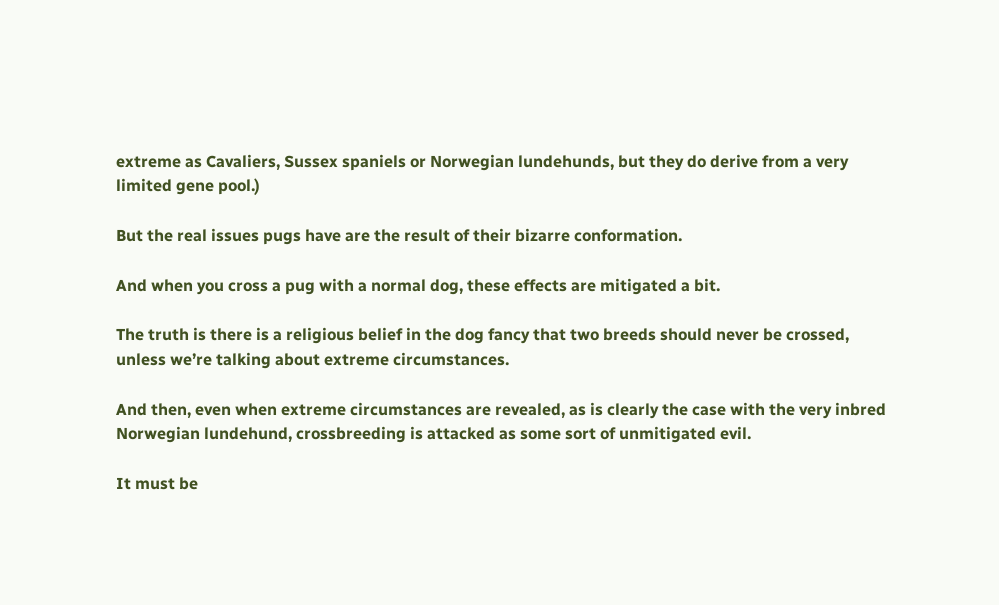extreme as Cavaliers, Sussex spaniels or Norwegian lundehunds, but they do derive from a very limited gene pool.)

But the real issues pugs have are the result of their bizarre conformation.

And when you cross a pug with a normal dog, these effects are mitigated a bit.

The truth is there is a religious belief in the dog fancy that two breeds should never be crossed, unless we’re talking about extreme circumstances.

And then, even when extreme circumstances are revealed, as is clearly the case with the very inbred Norwegian lundehund, crossbreeding is attacked as some sort of unmitigated evil.

It must be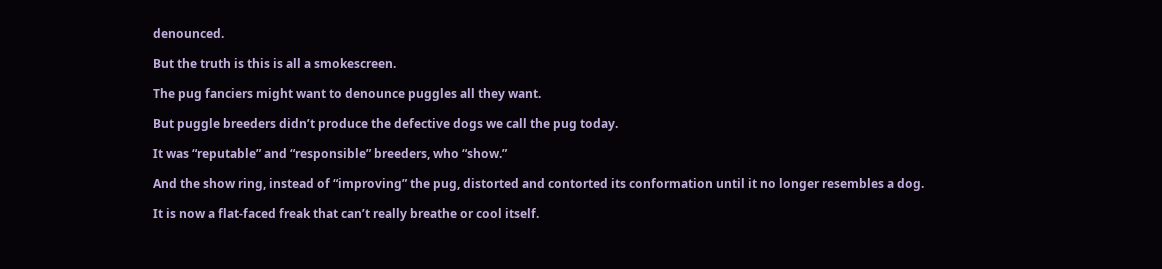denounced.

But the truth is this is all a smokescreen.

The pug fanciers might want to denounce puggles all they want.

But puggle breeders didn’t produce the defective dogs we call the pug today.

It was “reputable” and “responsible” breeders, who “show.”

And the show ring, instead of “improving” the pug, distorted and contorted its conformation until it no longer resembles a dog.

It is now a flat-faced freak that can’t really breathe or cool itself.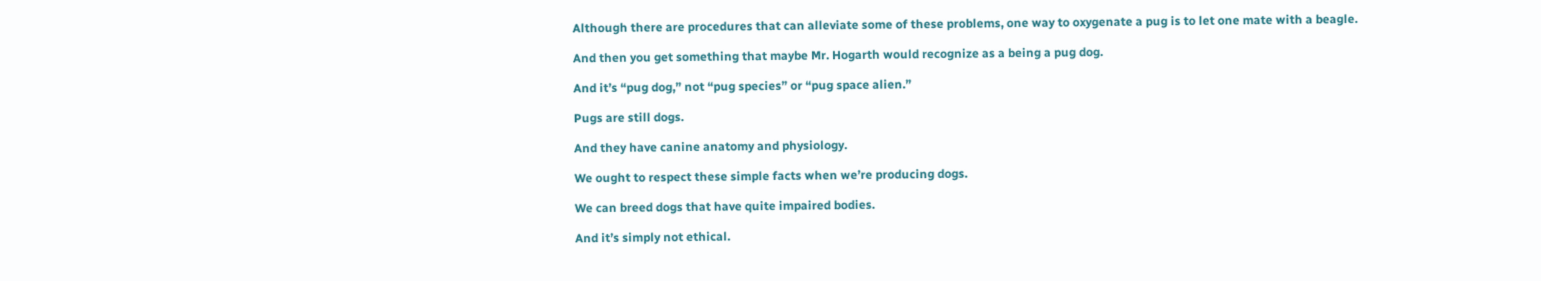Although there are procedures that can alleviate some of these problems, one way to oxygenate a pug is to let one mate with a beagle.

And then you get something that maybe Mr. Hogarth would recognize as a being a pug dog.

And it’s “pug dog,” not “pug species” or “pug space alien.”

Pugs are still dogs.

And they have canine anatomy and physiology.

We ought to respect these simple facts when we’re producing dogs.

We can breed dogs that have quite impaired bodies.

And it’s simply not ethical.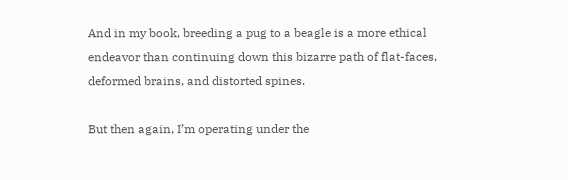And in my book, breeding a pug to a beagle is a more ethical endeavor than continuing down this bizarre path of flat-faces, deformed brains, and distorted spines.

But then again, I’m operating under the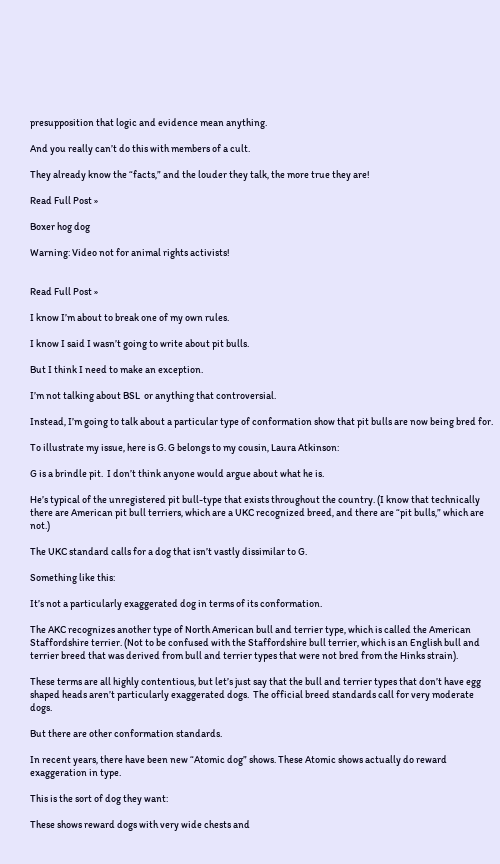presupposition that logic and evidence mean anything.

And you really can’t do this with members of a cult.

They already know the “facts,” and the louder they talk, the more true they are!

Read Full Post »

Boxer hog dog

Warning: Video not for animal rights activists!


Read Full Post »

I know I’m about to break one of my own rules.

I know I said I wasn’t going to write about pit bulls.

But I think I need to make an exception.

I’m not talking about BSL  or anything that controversial.

Instead, I’m going to talk about a particular type of conformation show that pit bulls are now being bred for.

To illustrate my issue, here is G. G belongs to my cousin, Laura Atkinson:

G is a brindle pit.  I don’t think anyone would argue about what he is.

He’s typical of the unregistered pit bull-type that exists throughout the country. (I know that technically there are American pit bull terriers, which are a UKC recognized breed, and there are “pit bulls,” which are not.)

The UKC standard calls for a dog that isn’t vastly dissimilar to G.

Something like this:

It’s not a particularly exaggerated dog in terms of its conformation.

The AKC recognizes another type of North American bull and terrier type, which is called the American Staffordshire terrier. (Not to be confused with the Staffordshire bull terrier, which is an English bull and terrier breed that was derived from bull and terrier types that were not bred from the Hinks strain).

These terms are all highly contentious, but let’s just say that the bull and terrier types that don’t have egg shaped heads aren’t particularly exaggerated dogs.  The official breed standards call for very moderate dogs.

But there are other conformation standards.

In recent years, there have been new “Atomic dog” shows. These Atomic shows actually do reward exaggeration in type.

This is the sort of dog they want:

These shows reward dogs with very wide chests and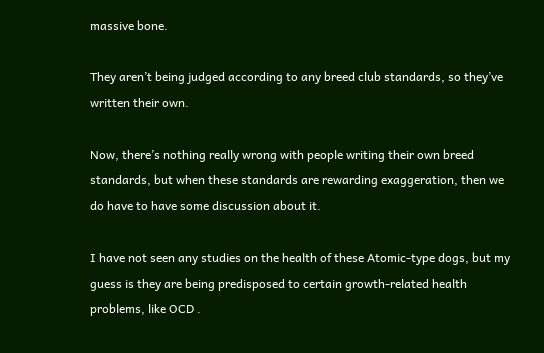massive bone.

They aren’t being judged according to any breed club standards, so they’ve written their own.

Now, there’s nothing really wrong with people writing their own breed standards, but when these standards are rewarding exaggeration, then we do have to have some discussion about it.

I have not seen any studies on the health of these Atomic-type dogs, but my guess is they are being predisposed to certain growth-related health problems, like OCD .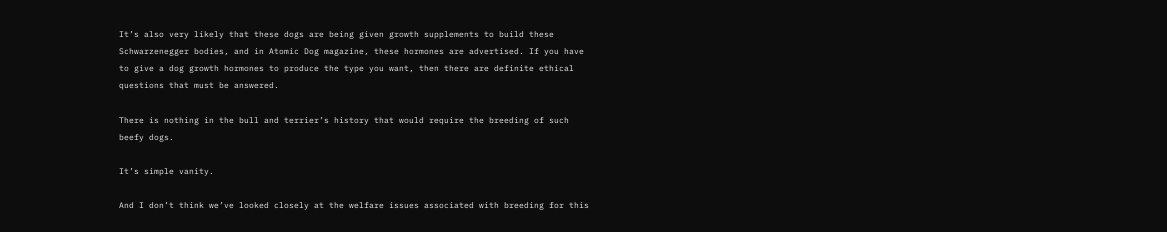It’s also very likely that these dogs are being given growth supplements to build these Schwarzenegger bodies, and in Atomic Dog magazine, these hormones are advertised. If you have to give a dog growth hormones to produce the type you want, then there are definite ethical questions that must be answered.

There is nothing in the bull and terrier’s history that would require the breeding of such beefy dogs.

It’s simple vanity.

And I don’t think we’ve looked closely at the welfare issues associated with breeding for this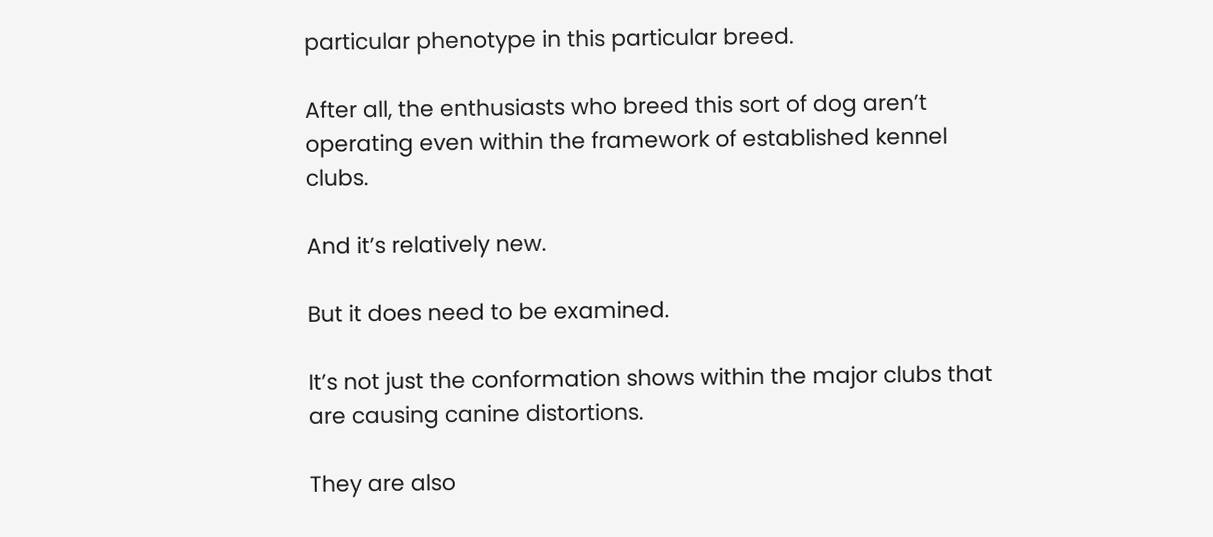particular phenotype in this particular breed.

After all, the enthusiasts who breed this sort of dog aren’t operating even within the framework of established kennel clubs.

And it’s relatively new.

But it does need to be examined.

It’s not just the conformation shows within the major clubs that are causing canine distortions.

They are also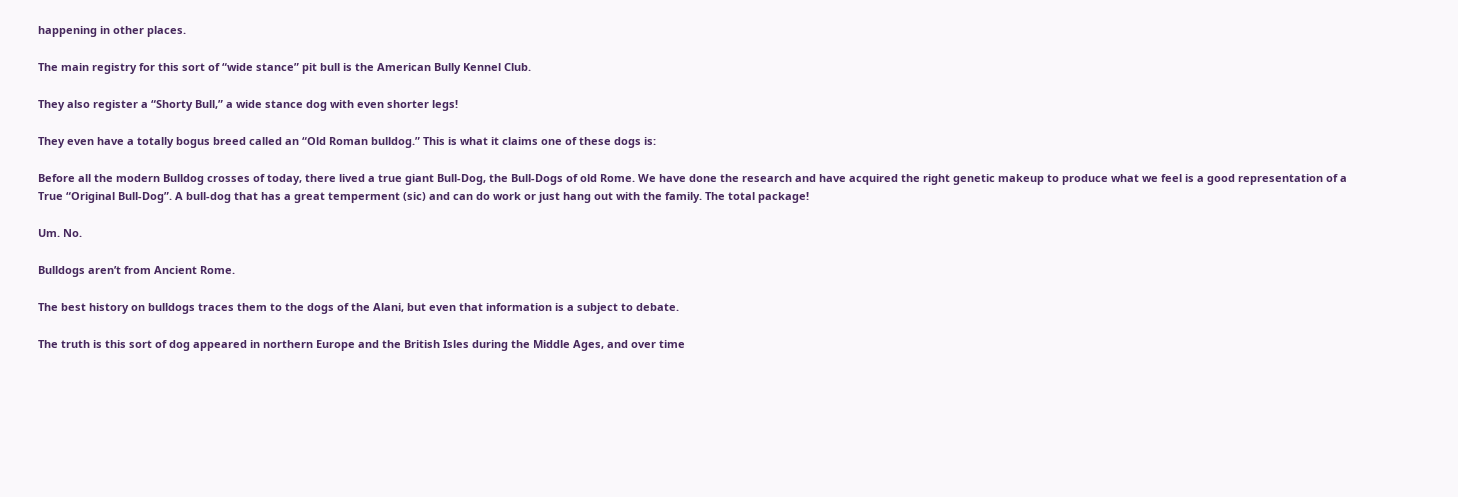happening in other places.

The main registry for this sort of “wide stance” pit bull is the American Bully Kennel Club.

They also register a “Shorty Bull,” a wide stance dog with even shorter legs!

They even have a totally bogus breed called an “Old Roman bulldog.” This is what it claims one of these dogs is:

Before all the modern Bulldog crosses of today, there lived a true giant Bull-Dog, the Bull-Dogs of old Rome. We have done the research and have acquired the right genetic makeup to produce what we feel is a good representation of a True “Original Bull-Dog”. A bull-dog that has a great temperment (sic) and can do work or just hang out with the family. The total package!

Um. No.

Bulldogs aren’t from Ancient Rome.

The best history on bulldogs traces them to the dogs of the Alani, but even that information is a subject to debate.

The truth is this sort of dog appeared in northern Europe and the British Isles during the Middle Ages, and over time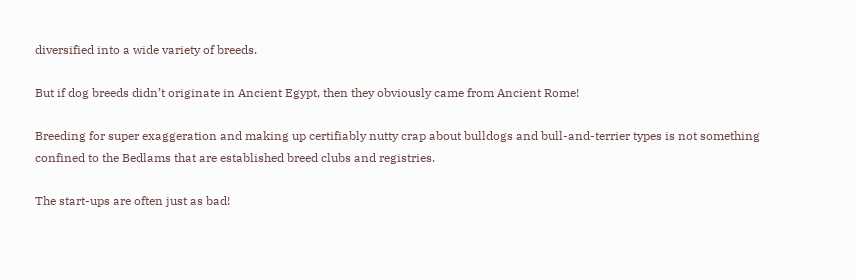diversified into a wide variety of breeds.

But if dog breeds didn’t originate in Ancient Egypt, then they obviously came from Ancient Rome!

Breeding for super exaggeration and making up certifiably nutty crap about bulldogs and bull-and-terrier types is not something confined to the Bedlams that are established breed clubs and registries.

The start-ups are often just as bad!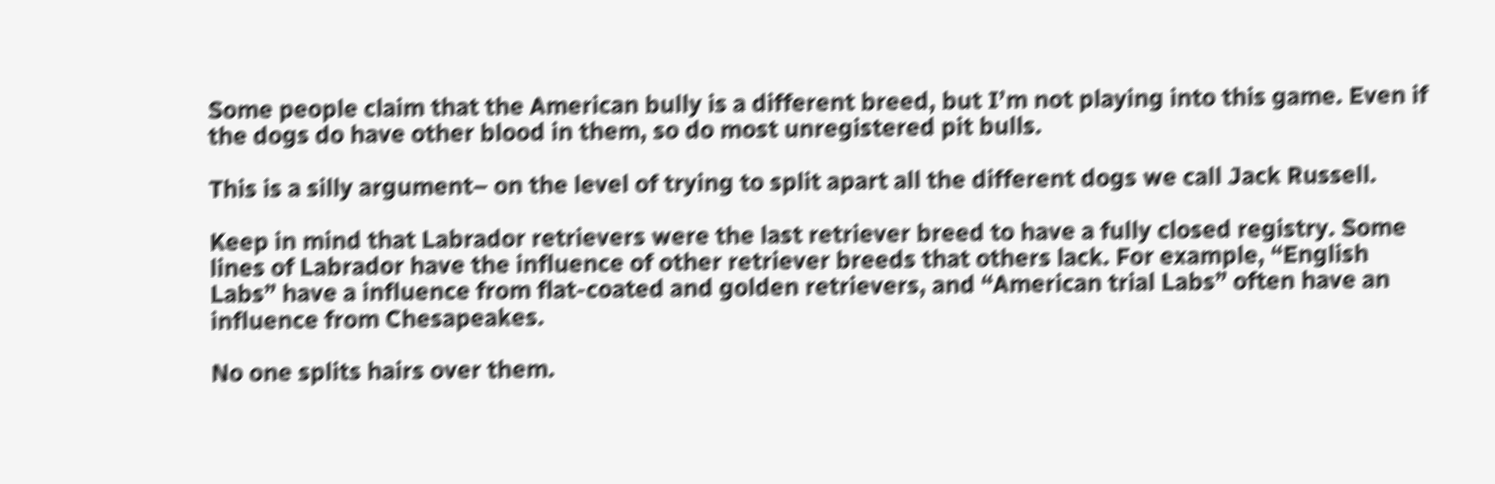Some people claim that the American bully is a different breed, but I’m not playing into this game. Even if the dogs do have other blood in them, so do most unregistered pit bulls.

This is a silly argument– on the level of trying to split apart all the different dogs we call Jack Russell.

Keep in mind that Labrador retrievers were the last retriever breed to have a fully closed registry. Some lines of Labrador have the influence of other retriever breeds that others lack. For example, “English Labs” have a influence from flat-coated and golden retrievers, and “American trial Labs” often have an influence from Chesapeakes.

No one splits hairs over them.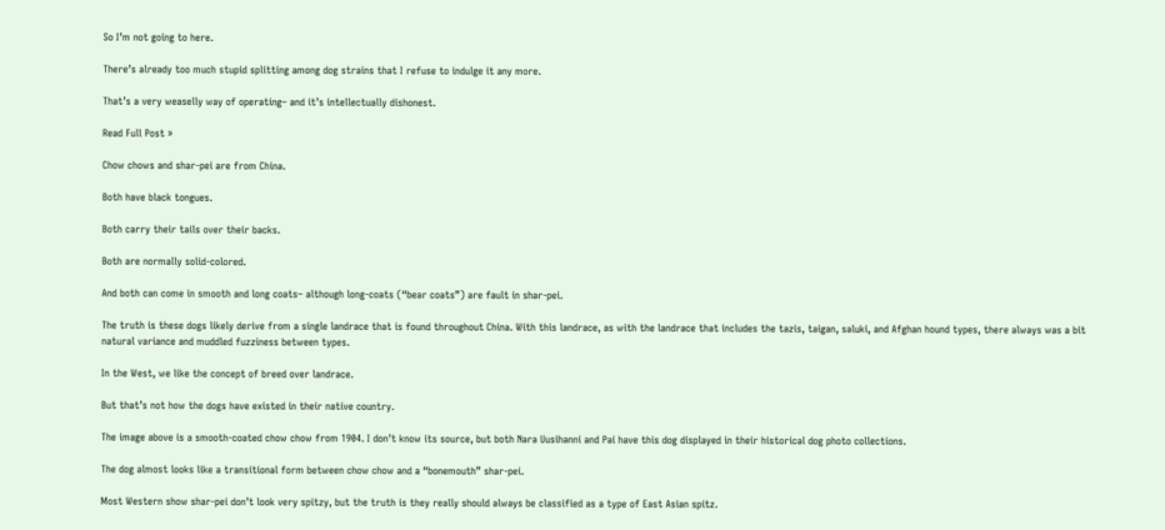So I’m not going to here.

There’s already too much stupid splitting among dog strains that I refuse to indulge it any more.

That’s a very weaselly way of operating– and it’s intellectually dishonest.

Read Full Post »

Chow chows and shar-pei are from China.

Both have black tongues.

Both carry their tails over their backs.

Both are normally solid-colored.

And both can come in smooth and long coats– although long-coats (“bear coats”) are fault in shar-pei.

The truth is these dogs likely derive from a single landrace that is found throughout China. With this landrace, as with the landrace that includes the tazis, taigan, saluki, and Afghan hound types, there always was a bit natural variance and muddled fuzziness between types.

In the West, we like the concept of breed over landrace.

But that’s not how the dogs have existed in their native country.

The image above is a smooth-coated chow chow from 1904. I don’t know its source, but both Nara Uusihanni and Pai have this dog displayed in their historical dog photo collections.

The dog almost looks like a transitional form between chow chow and a “bonemouth” shar-pei.

Most Western show shar-pei don’t look very spitzy, but the truth is they really should always be classified as a type of East Asian spitz.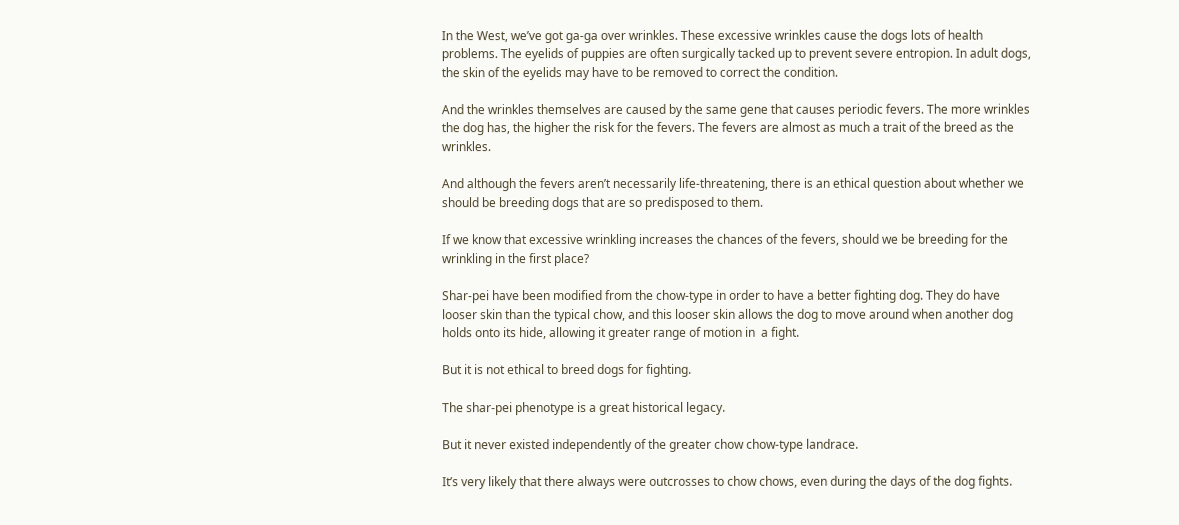In the West, we’ve got ga-ga over wrinkles. These excessive wrinkles cause the dogs lots of health problems. The eyelids of puppies are often surgically tacked up to prevent severe entropion. In adult dogs, the skin of the eyelids may have to be removed to correct the condition.

And the wrinkles themselves are caused by the same gene that causes periodic fevers. The more wrinkles the dog has, the higher the risk for the fevers. The fevers are almost as much a trait of the breed as the wrinkles.

And although the fevers aren’t necessarily life-threatening, there is an ethical question about whether we should be breeding dogs that are so predisposed to them.

If we know that excessive wrinkling increases the chances of the fevers, should we be breeding for the wrinkling in the first place?

Shar-pei have been modified from the chow-type in order to have a better fighting dog. They do have looser skin than the typical chow, and this looser skin allows the dog to move around when another dog holds onto its hide, allowing it greater range of motion in  a fight.

But it is not ethical to breed dogs for fighting.

The shar-pei phenotype is a great historical legacy.

But it never existed independently of the greater chow chow-type landrace.

It’s very likely that there always were outcrosses to chow chows, even during the days of the dog fights.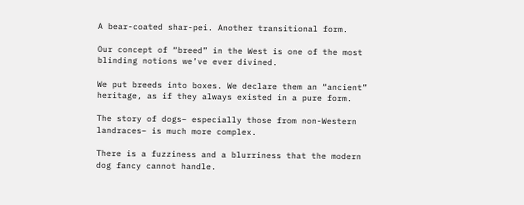A bear-coated shar-pei. Another transitional form.

Our concept of “breed” in the West is one of the most blinding notions we’ve ever divined.

We put breeds into boxes. We declare them an “ancient” heritage, as if they always existed in a pure form.

The story of dogs– especially those from non-Western landraces– is much more complex.

There is a fuzziness and a blurriness that the modern dog fancy cannot handle.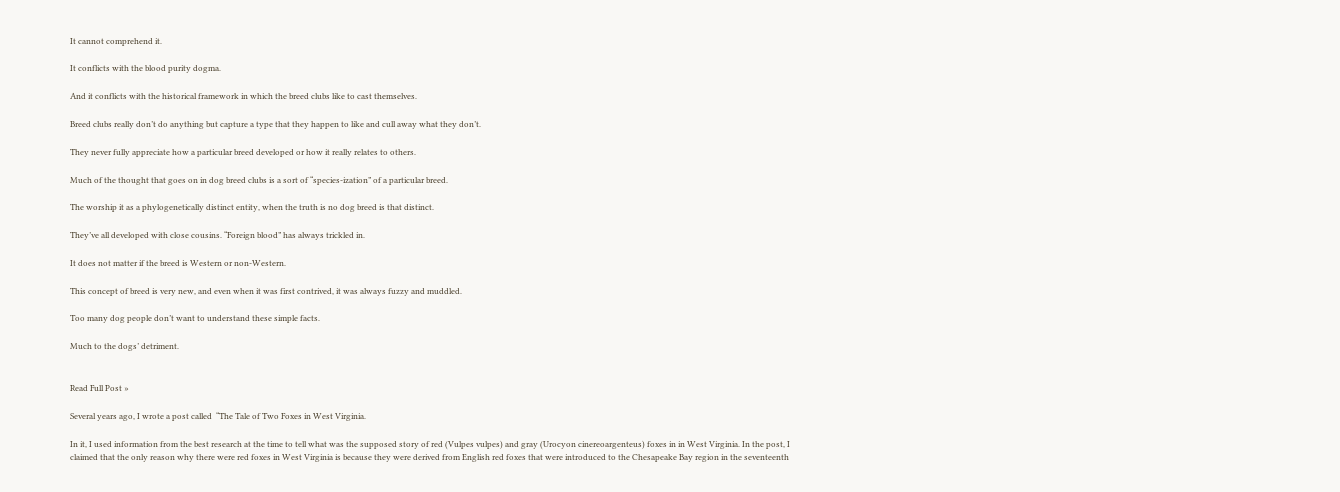It cannot comprehend it.

It conflicts with the blood purity dogma.

And it conflicts with the historical framework in which the breed clubs like to cast themselves.

Breed clubs really don’t do anything but capture a type that they happen to like and cull away what they don’t.

They never fully appreciate how a particular breed developed or how it really relates to others.

Much of the thought that goes on in dog breed clubs is a sort of “species-ization” of a particular breed.

The worship it as a phylogenetically distinct entity, when the truth is no dog breed is that distinct.

They’ve all developed with close cousins. “Foreign blood” has always trickled in.

It does not matter if the breed is Western or non-Western.

This concept of breed is very new, and even when it was first contrived, it was always fuzzy and muddled.

Too many dog people don’t want to understand these simple facts.

Much to the dogs’ detriment.


Read Full Post »

Several years ago, I wrote a post called  “The Tale of Two Foxes in West Virginia.

In it, I used information from the best research at the time to tell what was the supposed story of red (Vulpes vulpes) and gray (Urocyon cinereoargenteus) foxes in in West Virginia. In the post, I claimed that the only reason why there were red foxes in West Virginia is because they were derived from English red foxes that were introduced to the Chesapeake Bay region in the seventeenth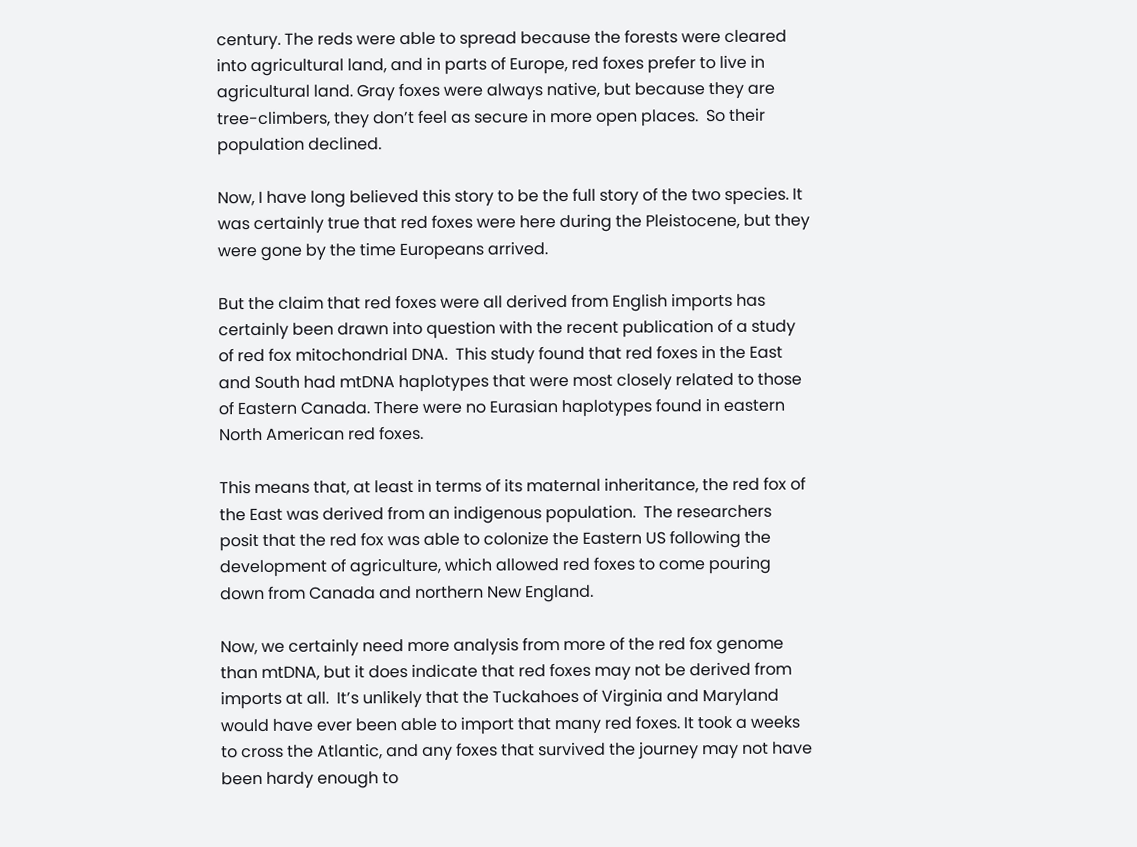century. The reds were able to spread because the forests were cleared into agricultural land, and in parts of Europe, red foxes prefer to live in agricultural land. Gray foxes were always native, but because they are tree-climbers, they don’t feel as secure in more open places.  So their population declined.

Now, I have long believed this story to be the full story of the two species. It was certainly true that red foxes were here during the Pleistocene, but they were gone by the time Europeans arrived.

But the claim that red foxes were all derived from English imports has certainly been drawn into question with the recent publication of a study of red fox mitochondrial DNA.  This study found that red foxes in the East and South had mtDNA haplotypes that were most closely related to those of Eastern Canada. There were no Eurasian haplotypes found in eastern North American red foxes.

This means that, at least in terms of its maternal inheritance, the red fox of the East was derived from an indigenous population.  The researchers posit that the red fox was able to colonize the Eastern US following the development of agriculture, which allowed red foxes to come pouring down from Canada and northern New England.

Now, we certainly need more analysis from more of the red fox genome than mtDNA, but it does indicate that red foxes may not be derived from imports at all.  It’s unlikely that the Tuckahoes of Virginia and Maryland would have ever been able to import that many red foxes. It took a weeks to cross the Atlantic, and any foxes that survived the journey may not have been hardy enough to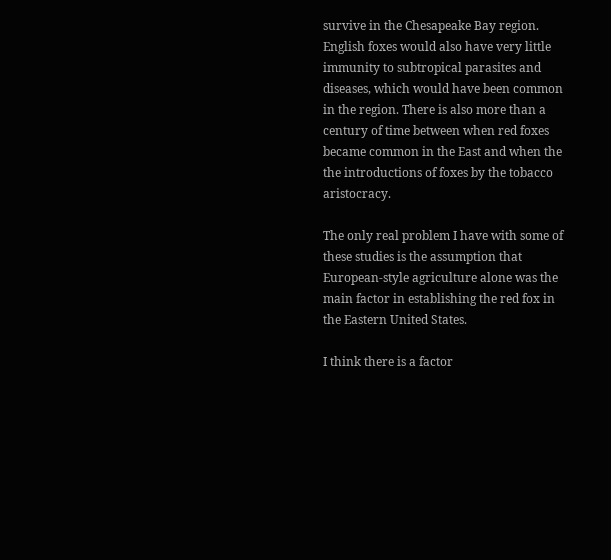survive in the Chesapeake Bay region. English foxes would also have very little immunity to subtropical parasites and diseases, which would have been common in the region. There is also more than a century of time between when red foxes became common in the East and when the the introductions of foxes by the tobacco aristocracy.

The only real problem I have with some of these studies is the assumption that European-style agriculture alone was the main factor in establishing the red fox in the Eastern United States.

I think there is a factor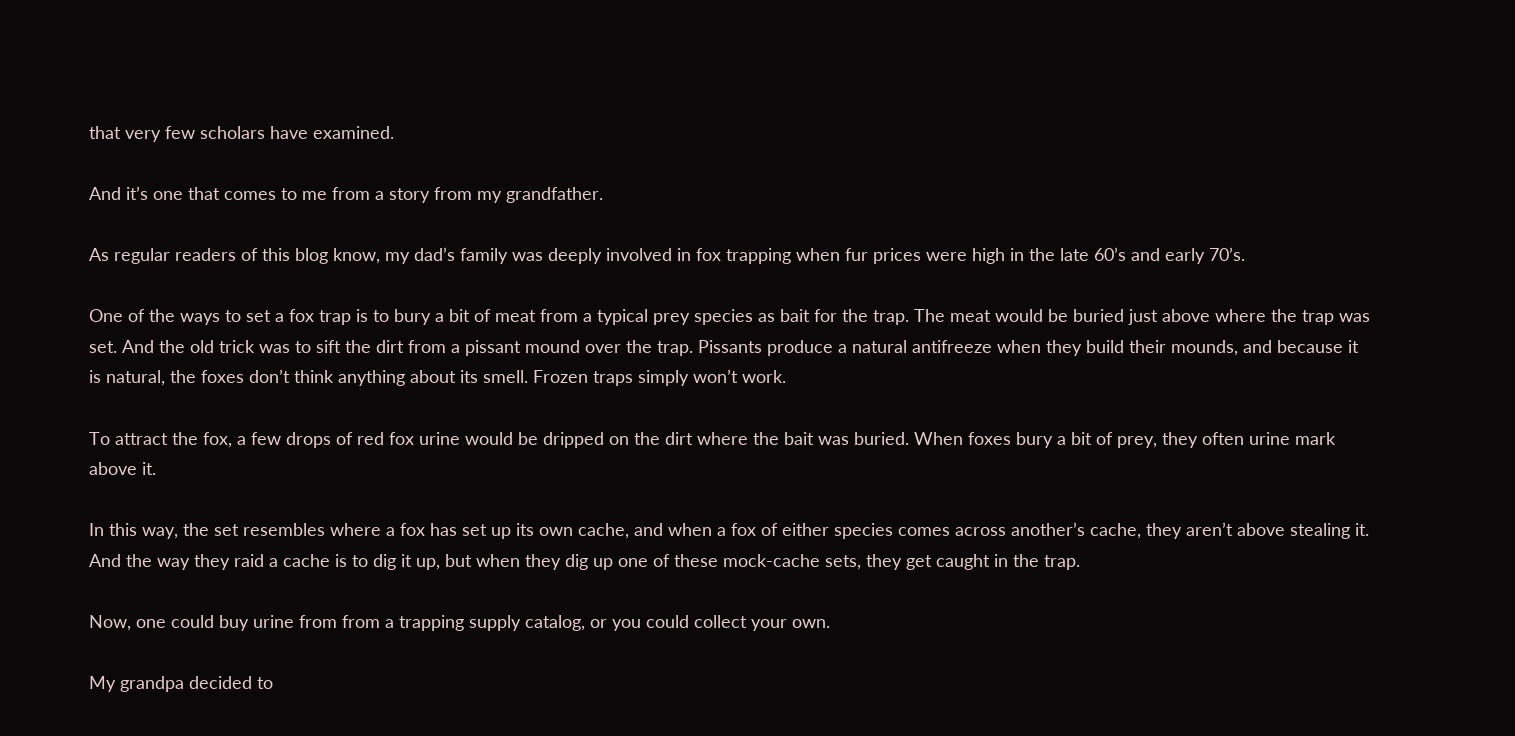that very few scholars have examined.

And it’s one that comes to me from a story from my grandfather.

As regular readers of this blog know, my dad’s family was deeply involved in fox trapping when fur prices were high in the late 60’s and early 70’s.

One of the ways to set a fox trap is to bury a bit of meat from a typical prey species as bait for the trap. The meat would be buried just above where the trap was set. And the old trick was to sift the dirt from a pissant mound over the trap. Pissants produce a natural antifreeze when they build their mounds, and because it is natural, the foxes don’t think anything about its smell. Frozen traps simply won’t work.

To attract the fox, a few drops of red fox urine would be dripped on the dirt where the bait was buried. When foxes bury a bit of prey, they often urine mark above it.

In this way, the set resembles where a fox has set up its own cache, and when a fox of either species comes across another’s cache, they aren’t above stealing it. And the way they raid a cache is to dig it up, but when they dig up one of these mock-cache sets, they get caught in the trap.

Now, one could buy urine from from a trapping supply catalog, or you could collect your own.

My grandpa decided to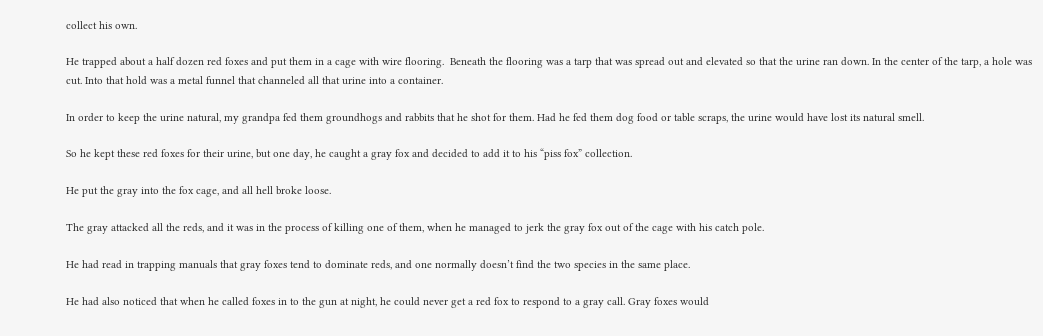collect his own.

He trapped about a half dozen red foxes and put them in a cage with wire flooring.  Beneath the flooring was a tarp that was spread out and elevated so that the urine ran down. In the center of the tarp, a hole was cut. Into that hold was a metal funnel that channeled all that urine into a container.

In order to keep the urine natural, my grandpa fed them groundhogs and rabbits that he shot for them. Had he fed them dog food or table scraps, the urine would have lost its natural smell.

So he kept these red foxes for their urine, but one day, he caught a gray fox and decided to add it to his “piss fox” collection.

He put the gray into the fox cage, and all hell broke loose.

The gray attacked all the reds, and it was in the process of killing one of them, when he managed to jerk the gray fox out of the cage with his catch pole.

He had read in trapping manuals that gray foxes tend to dominate reds, and one normally doesn’t find the two species in the same place.

He had also noticed that when he called foxes in to the gun at night, he could never get a red fox to respond to a gray call. Gray foxes would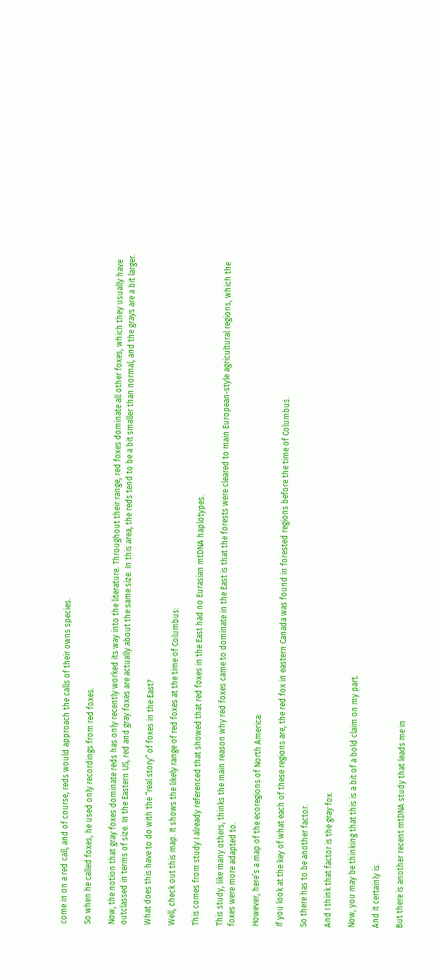come in on a red call, and of course, reds would approach the calls of their owns species.

So when he called foxes, he used only recordings from red foxes.

Now, the notion that gray foxes dominate reds has only recently worked its way into the literature. Throughout their range, red foxes dominate all other foxes, which they usually have outclassed in terms of size. In the Eastern US, red and gray foxes are actually about the same size. In this area, the reds tend to be a bit smaller than normal, and the grays are a bit larger.

What does this have to do with the “real story” of foxes in the East?

Well, check out this map. It shows the likely range of red foxes at the time of Columbus:

This comes from study I already referenced that showed that red foxes in the East had no Eurasian mtDNA haplotypes.

This study, like many others, thinks the main reason why red foxes came to dominate in the East is that the forests were cleared to main European-style agricultural regions, which the foxes were more adapted to.

However, here’s a map of the ecoregions of North America:

If you look at the key of what each of these regions are, the red fox in eastern Canada was found in forested regions before the time of Columbus.

So there has to be another factor.

And I think that factor is the gray fox.

Now, you may be thinking that this is a bit of a bold claim on my part.

And it certainly is.

But there is another recent mtDNA study that leads me in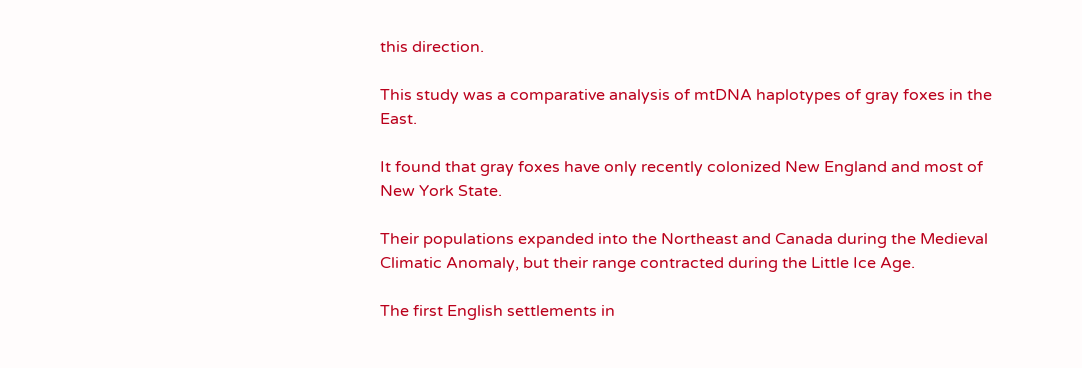this direction.

This study was a comparative analysis of mtDNA haplotypes of gray foxes in the East.

It found that gray foxes have only recently colonized New England and most of New York State.

Their populations expanded into the Northeast and Canada during the Medieval Climatic Anomaly, but their range contracted during the Little Ice Age.

The first English settlements in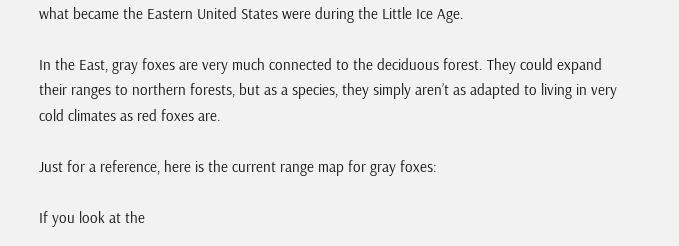what became the Eastern United States were during the Little Ice Age.

In the East, gray foxes are very much connected to the deciduous forest. They could expand their ranges to northern forests, but as a species, they simply aren’t as adapted to living in very cold climates as red foxes are.

Just for a reference, here is the current range map for gray foxes:

If you look at the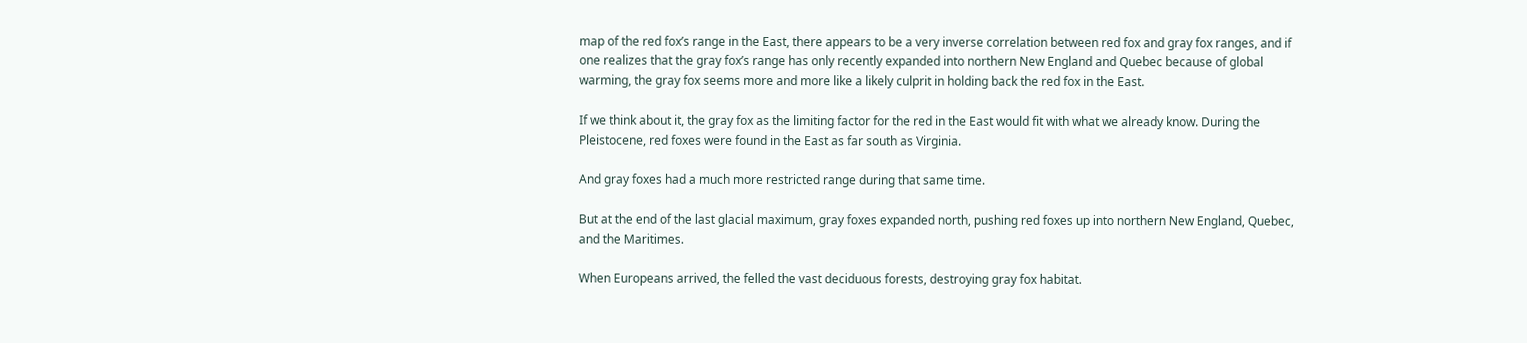map of the red fox’s range in the East, there appears to be a very inverse correlation between red fox and gray fox ranges, and if one realizes that the gray fox’s range has only recently expanded into northern New England and Quebec because of global warming, the gray fox seems more and more like a likely culprit in holding back the red fox in the East.

If we think about it, the gray fox as the limiting factor for the red in the East would fit with what we already know. During the Pleistocene, red foxes were found in the East as far south as Virginia.

And gray foxes had a much more restricted range during that same time.

But at the end of the last glacial maximum, gray foxes expanded north, pushing red foxes up into northern New England, Quebec, and the Maritimes.

When Europeans arrived, the felled the vast deciduous forests, destroying gray fox habitat.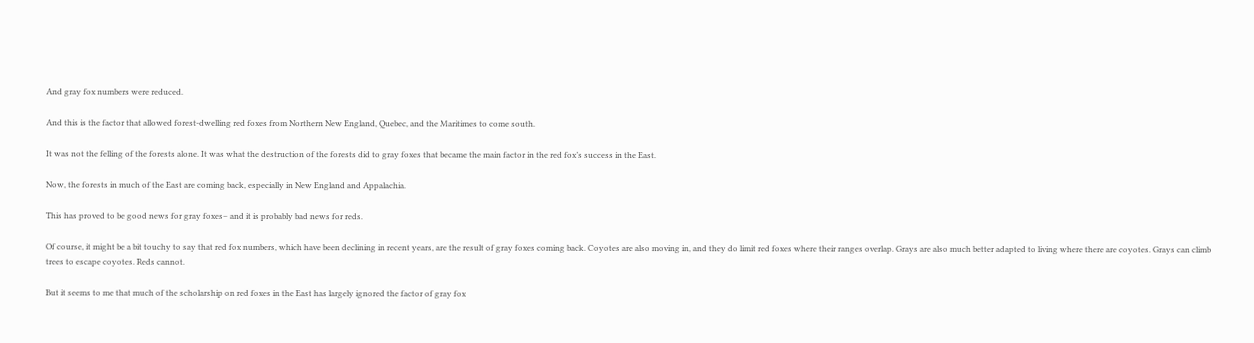And gray fox numbers were reduced.

And this is the factor that allowed forest-dwelling red foxes from Northern New England, Quebec, and the Maritimes to come south.

It was not the felling of the forests alone. It was what the destruction of the forests did to gray foxes that became the main factor in the red fox’s success in the East.

Now, the forests in much of the East are coming back, especially in New England and Appalachia.

This has proved to be good news for gray foxes– and it is probably bad news for reds.

Of course, it might be a bit touchy to say that red fox numbers, which have been declining in recent years, are the result of gray foxes coming back. Coyotes are also moving in, and they do limit red foxes where their ranges overlap. Grays are also much better adapted to living where there are coyotes. Grays can climb trees to escape coyotes. Reds cannot.

But it seems to me that much of the scholarship on red foxes in the East has largely ignored the factor of gray fox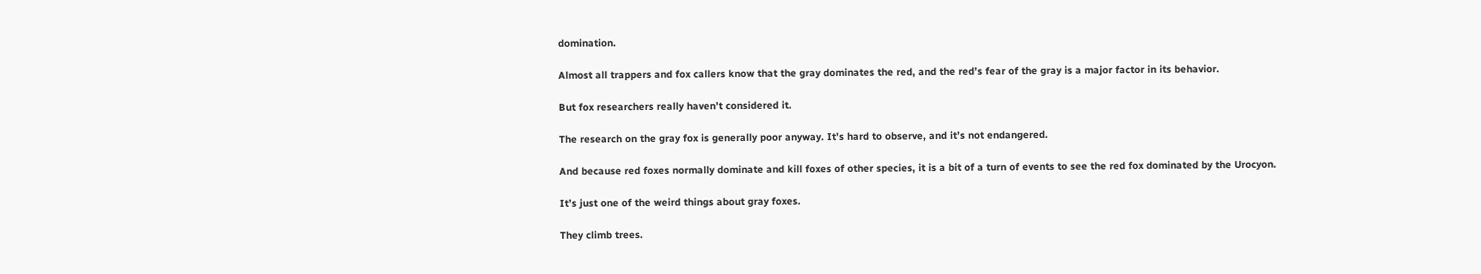domination.

Almost all trappers and fox callers know that the gray dominates the red, and the red’s fear of the gray is a major factor in its behavior.

But fox researchers really haven’t considered it.

The research on the gray fox is generally poor anyway. It’s hard to observe, and it’s not endangered.

And because red foxes normally dominate and kill foxes of other species, it is a bit of a turn of events to see the red fox dominated by the Urocyon.

It’s just one of the weird things about gray foxes.

They climb trees.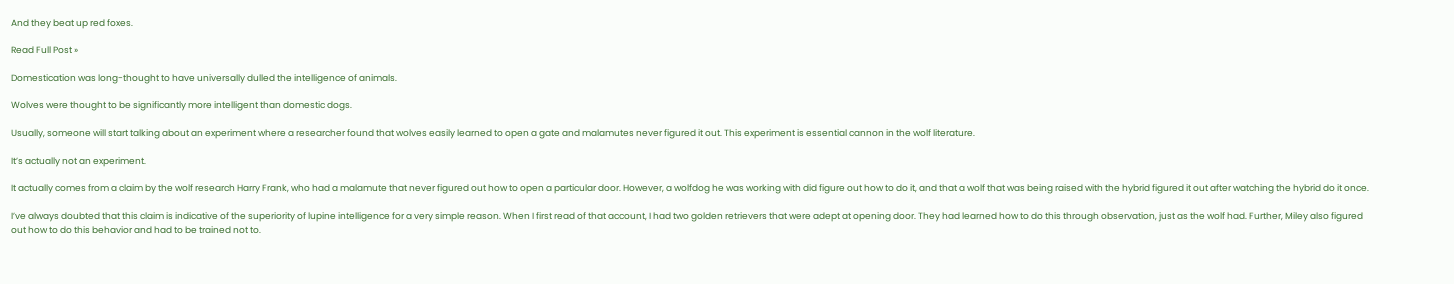And they beat up red foxes.

Read Full Post »

Domestication was long-thought to have universally dulled the intelligence of animals.

Wolves were thought to be significantly more intelligent than domestic dogs.

Usually, someone will start talking about an experiment where a researcher found that wolves easily learned to open a gate and malamutes never figured it out. This experiment is essential cannon in the wolf literature.

It’s actually not an experiment.

It actually comes from a claim by the wolf research Harry Frank, who had a malamute that never figured out how to open a particular door. However, a wolfdog he was working with did figure out how to do it, and that a wolf that was being raised with the hybrid figured it out after watching the hybrid do it once.

I’ve always doubted that this claim is indicative of the superiority of lupine intelligence for a very simple reason. When I first read of that account, I had two golden retrievers that were adept at opening door. They had learned how to do this through observation, just as the wolf had. Further, Miley also figured out how to do this behavior and had to be trained not to.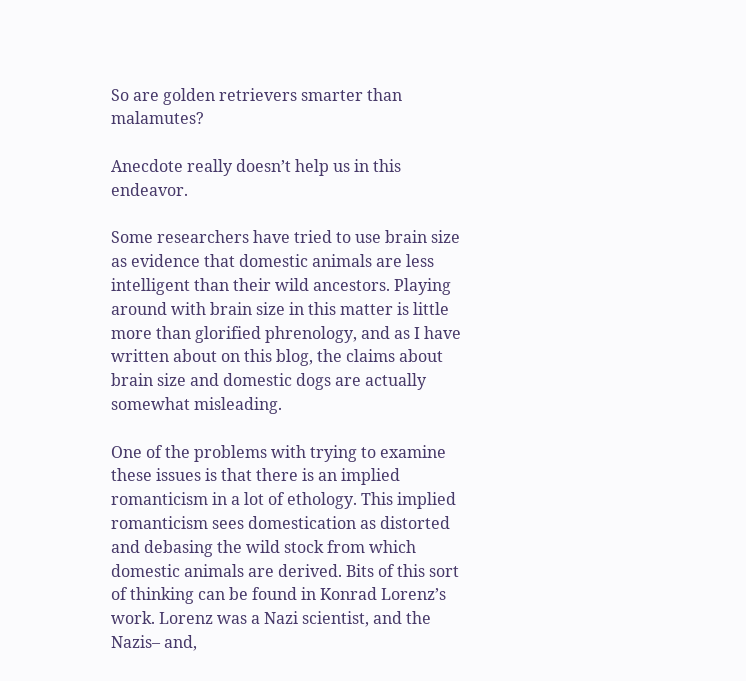So are golden retrievers smarter than malamutes?

Anecdote really doesn’t help us in this endeavor.

Some researchers have tried to use brain size as evidence that domestic animals are less intelligent than their wild ancestors. Playing around with brain size in this matter is little more than glorified phrenology, and as I have written about on this blog, the claims about brain size and domestic dogs are actually somewhat misleading.

One of the problems with trying to examine these issues is that there is an implied romanticism in a lot of ethology. This implied romanticism sees domestication as distorted and debasing the wild stock from which domestic animals are derived. Bits of this sort of thinking can be found in Konrad Lorenz’s work. Lorenz was a Nazi scientist, and the Nazis– and,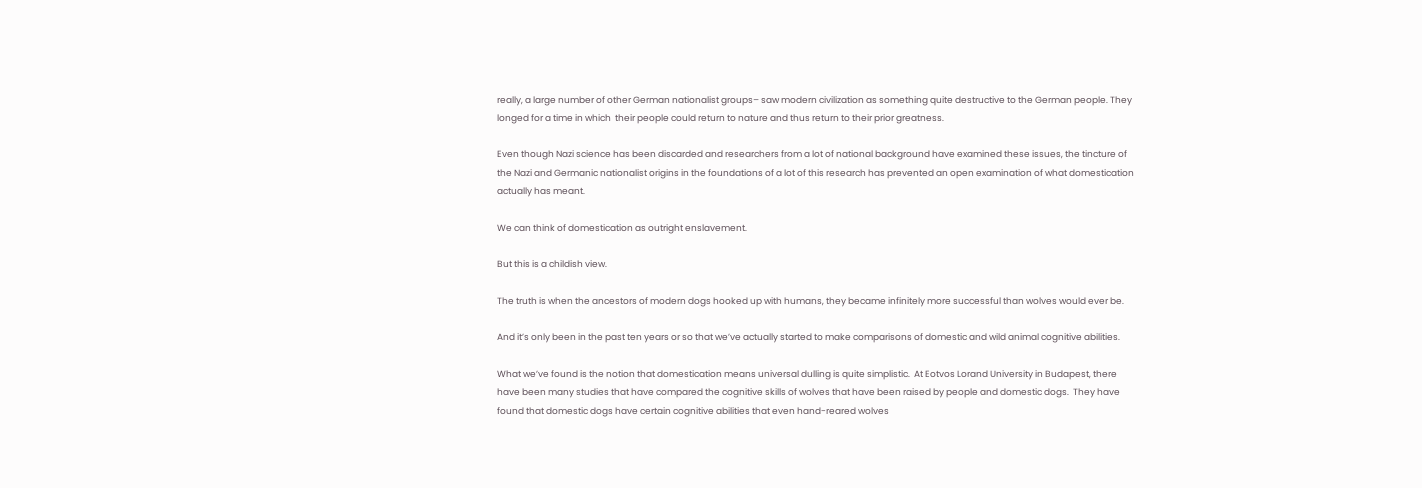really, a large number of other German nationalist groups– saw modern civilization as something quite destructive to the German people. They longed for a time in which  their people could return to nature and thus return to their prior greatness.

Even though Nazi science has been discarded and researchers from a lot of national background have examined these issues, the tincture of the Nazi and Germanic nationalist origins in the foundations of a lot of this research has prevented an open examination of what domestication actually has meant.

We can think of domestication as outright enslavement.

But this is a childish view.

The truth is when the ancestors of modern dogs hooked up with humans, they became infinitely more successful than wolves would ever be.

And it’s only been in the past ten years or so that we’ve actually started to make comparisons of domestic and wild animal cognitive abilities.

What we’ve found is the notion that domestication means universal dulling is quite simplistic.  At Eotvos Lorand University in Budapest, there have been many studies that have compared the cognitive skills of wolves that have been raised by people and domestic dogs.  They have found that domestic dogs have certain cognitive abilities that even hand-reared wolves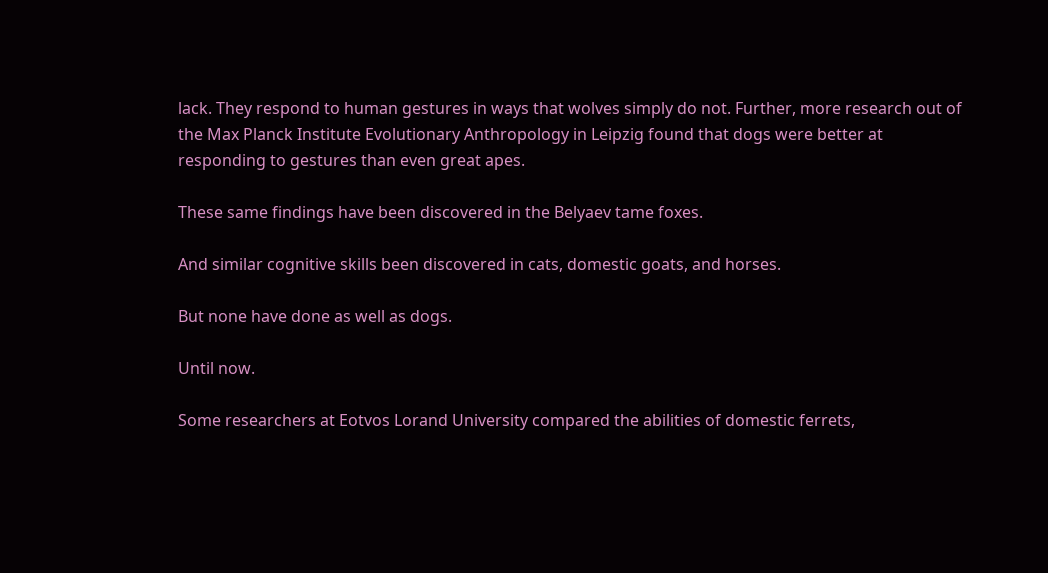lack. They respond to human gestures in ways that wolves simply do not. Further, more research out of the Max Planck Institute Evolutionary Anthropology in Leipzig found that dogs were better at responding to gestures than even great apes.

These same findings have been discovered in the Belyaev tame foxes.

And similar cognitive skills been discovered in cats, domestic goats, and horses.

But none have done as well as dogs.

Until now.

Some researchers at Eotvos Lorand University compared the abilities of domestic ferrets,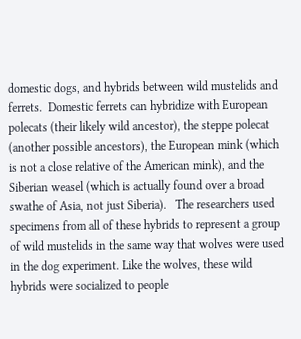domestic dogs, and hybrids between wild mustelids and ferrets.  Domestic ferrets can hybridize with European polecats (their likely wild ancestor), the steppe polecat (another possible ancestors), the European mink (which is not a close relative of the American mink), and the Siberian weasel (which is actually found over a broad swathe of Asia, not just Siberia).   The researchers used specimens from all of these hybrids to represent a group of wild mustelids in the same way that wolves were used in the dog experiment. Like the wolves, these wild hybrids were socialized to people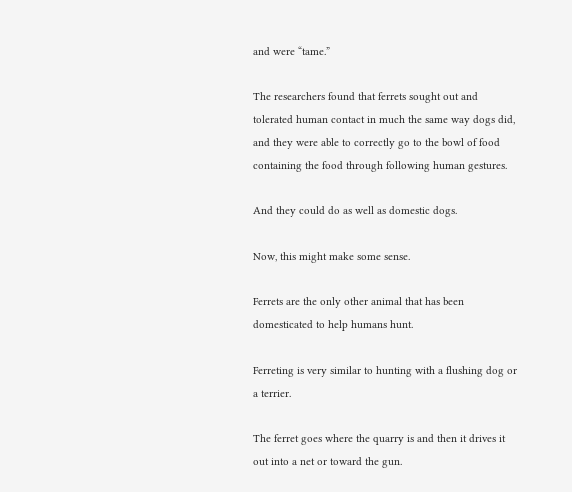and were “tame.”

The researchers found that ferrets sought out and tolerated human contact in much the same way dogs did, and they were able to correctly go to the bowl of food containing the food through following human gestures.

And they could do as well as domestic dogs.

Now, this might make some sense.

Ferrets are the only other animal that has been domesticated to help humans hunt.

Ferreting is very similar to hunting with a flushing dog or a terrier.

The ferret goes where the quarry is and then it drives it out into a net or toward the gun.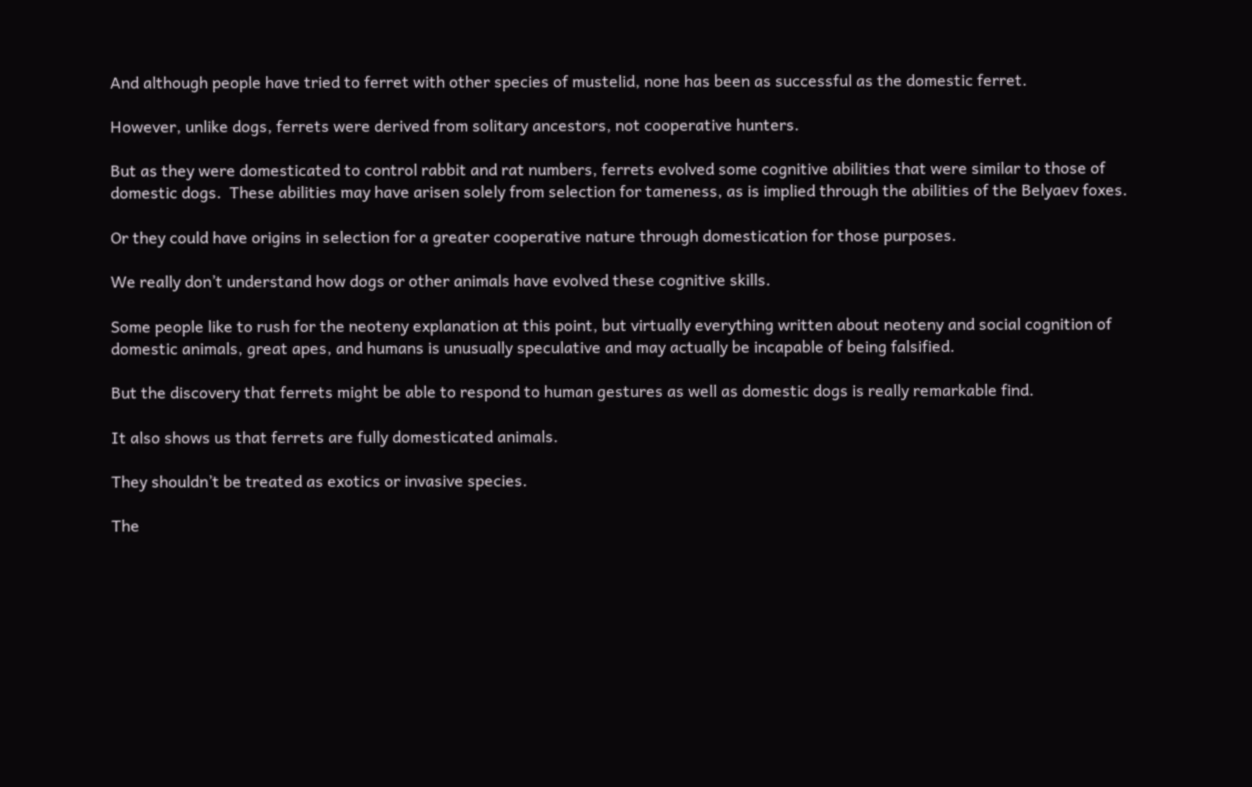And although people have tried to ferret with other species of mustelid, none has been as successful as the domestic ferret.

However, unlike dogs, ferrets were derived from solitary ancestors, not cooperative hunters.

But as they were domesticated to control rabbit and rat numbers, ferrets evolved some cognitive abilities that were similar to those of domestic dogs.  These abilities may have arisen solely from selection for tameness, as is implied through the abilities of the Belyaev foxes.

Or they could have origins in selection for a greater cooperative nature through domestication for those purposes.

We really don’t understand how dogs or other animals have evolved these cognitive skills.

Some people like to rush for the neoteny explanation at this point, but virtually everything written about neoteny and social cognition of domestic animals, great apes, and humans is unusually speculative and may actually be incapable of being falsified.

But the discovery that ferrets might be able to respond to human gestures as well as domestic dogs is really remarkable find.

It also shows us that ferrets are fully domesticated animals.

They shouldn’t be treated as exotics or invasive species.

The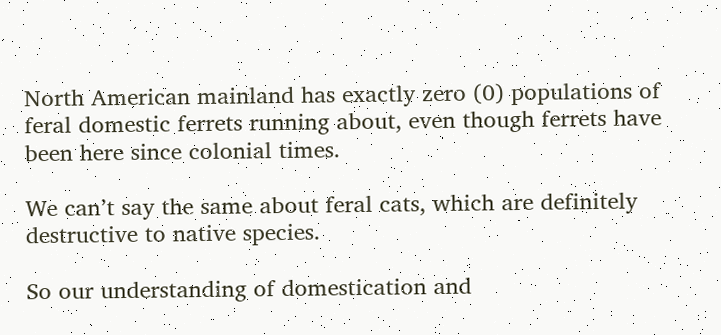North American mainland has exactly zero (0) populations of feral domestic ferrets running about, even though ferrets have been here since colonial times.

We can’t say the same about feral cats, which are definitely destructive to native species.

So our understanding of domestication and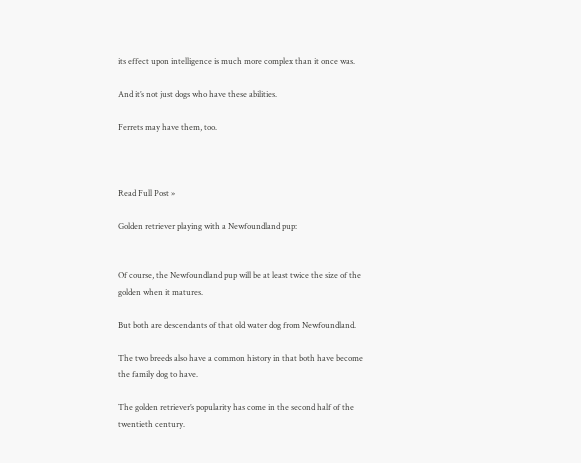its effect upon intelligence is much more complex than it once was.

And it’s not just dogs who have these abilities.

Ferrets may have them, too.



Read Full Post »

Golden retriever playing with a Newfoundland pup:


Of course, the Newfoundland pup will be at least twice the size of the golden when it matures.

But both are descendants of that old water dog from Newfoundland.

The two breeds also have a common history in that both have become the family dog to have.

The golden retriever’s popularity has come in the second half of the twentieth century.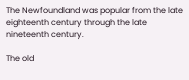The Newfoundland was popular from the late eighteenth century through the late nineteenth century.

The old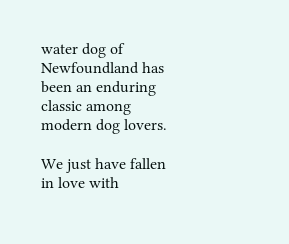water dog of Newfoundland has been an enduring classic among modern dog lovers.

We just have fallen in love with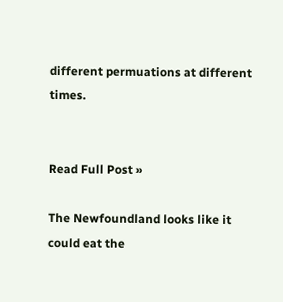different permuations at different times.


Read Full Post »

The Newfoundland looks like it could eat the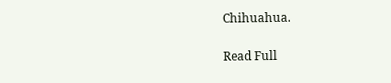Chihuahua.

Read Full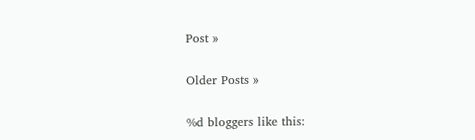Post »

Older Posts »

%d bloggers like this: